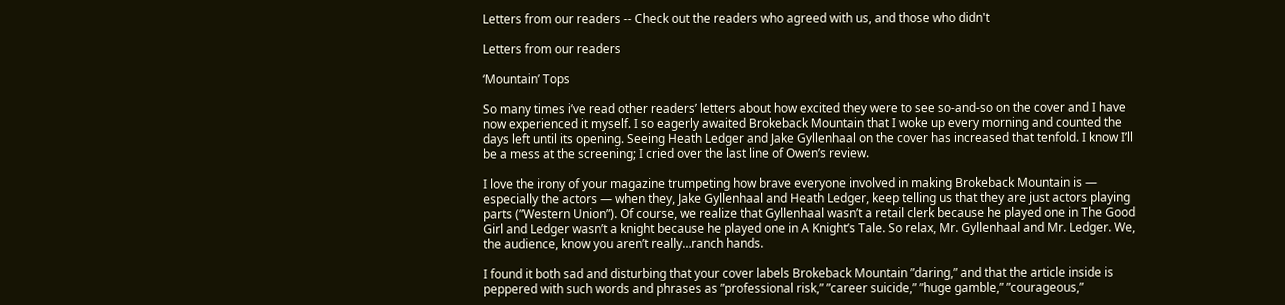Letters from our readers -- Check out the readers who agreed with us, and those who didn't

Letters from our readers

‘Mountain’ Tops

So many times i’ve read other readers’ letters about how excited they were to see so-and-so on the cover and I have now experienced it myself. I so eagerly awaited Brokeback Mountain that I woke up every morning and counted the days left until its opening. Seeing Heath Ledger and Jake Gyllenhaal on the cover has increased that tenfold. I know I’ll be a mess at the screening; I cried over the last line of Owen’s review.

I love the irony of your magazine trumpeting how brave everyone involved in making Brokeback Mountain is — especially the actors — when they, Jake Gyllenhaal and Heath Ledger, keep telling us that they are just actors playing parts (”Western Union”). Of course, we realize that Gyllenhaal wasn’t a retail clerk because he played one in The Good Girl and Ledger wasn’t a knight because he played one in A Knight’s Tale. So relax, Mr. Gyllenhaal and Mr. Ledger. We, the audience, know you aren’t really…ranch hands.

I found it both sad and disturbing that your cover labels Brokeback Mountain ”daring,” and that the article inside is peppered with such words and phrases as ”professional risk,” ”career suicide,” ”huge gamble,” ”courageous,”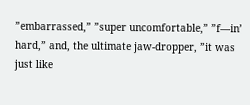”embarrassed,” ”super uncomfortable,” ”f—in’ hard,” and, the ultimate jaw-dropper, ”it was just like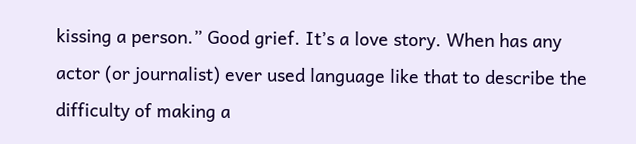kissing a person.” Good grief. It’s a love story. When has any actor (or journalist) ever used language like that to describe the difficulty of making a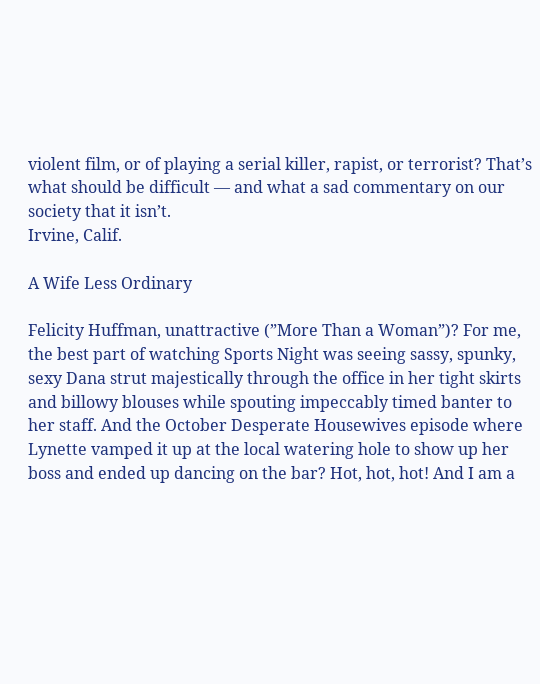violent film, or of playing a serial killer, rapist, or terrorist? That’s what should be difficult — and what a sad commentary on our society that it isn’t.
Irvine, Calif.

A Wife Less Ordinary

Felicity Huffman, unattractive (”More Than a Woman”)? For me, the best part of watching Sports Night was seeing sassy, spunky, sexy Dana strut majestically through the office in her tight skirts and billowy blouses while spouting impeccably timed banter to her staff. And the October Desperate Housewives episode where Lynette vamped it up at the local watering hole to show up her boss and ended up dancing on the bar? Hot, hot, hot! And I am a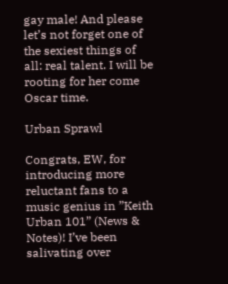gay male! And please let’s not forget one of the sexiest things of all: real talent. I will be rooting for her come Oscar time.

Urban Sprawl

Congrats, EW, for introducing more reluctant fans to a music genius in ”Keith Urban 101” (News & Notes)! I’ve been salivating over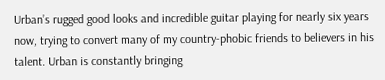Urban’s rugged good looks and incredible guitar playing for nearly six years now, trying to convert many of my country-phobic friends to believers in his talent. Urban is constantly bringing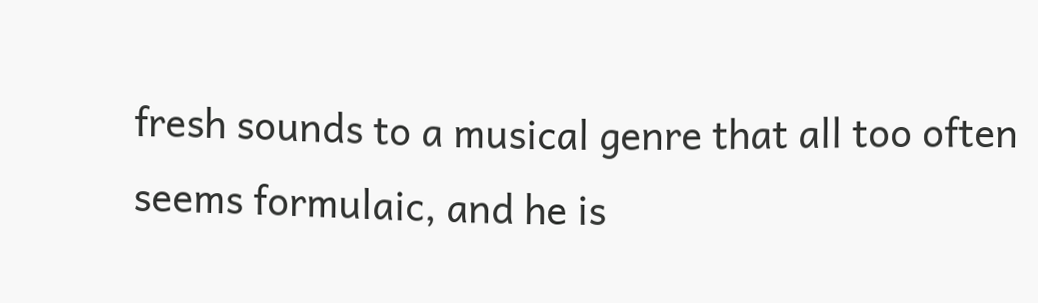fresh sounds to a musical genre that all too often seems formulaic, and he is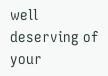well deserving of your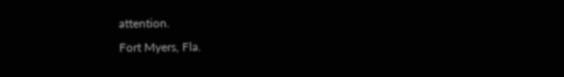attention.
Fort Myers, Fla.